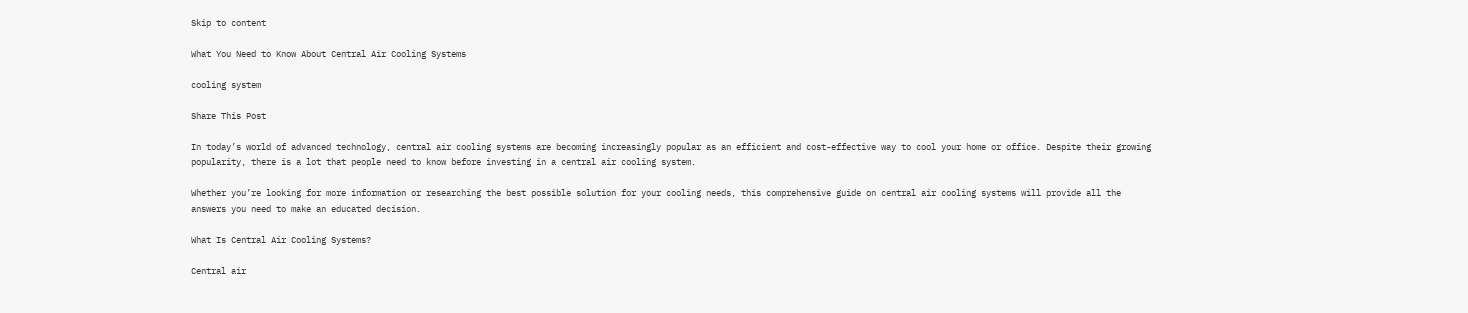Skip to content

What You Need to Know About Central Air Cooling Systems

cooling system

Share This Post

In today’s world of advanced technology, central air cooling systems are becoming increasingly popular as an efficient and cost-effective way to cool your home or office. Despite their growing popularity, there is a lot that people need to know before investing in a central air cooling system.

Whether you’re looking for more information or researching the best possible solution for your cooling needs, this comprehensive guide on central air cooling systems will provide all the answers you need to make an educated decision.

What Is Central Air Cooling Systems?

Central air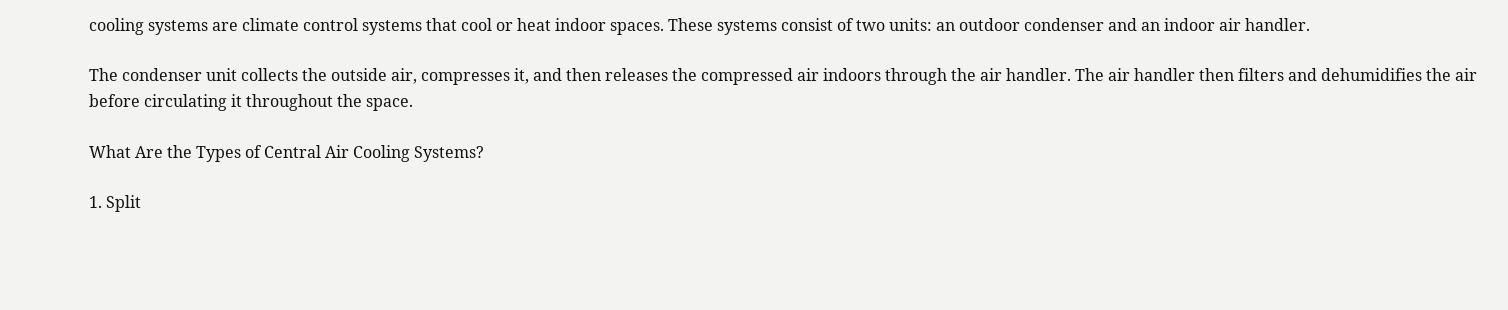cooling systems are climate control systems that cool or heat indoor spaces. These systems consist of two units: an outdoor condenser and an indoor air handler.

The condenser unit collects the outside air, compresses it, and then releases the compressed air indoors through the air handler. The air handler then filters and dehumidifies the air before circulating it throughout the space.

What Are the Types of Central Air Cooling Systems?

1. Split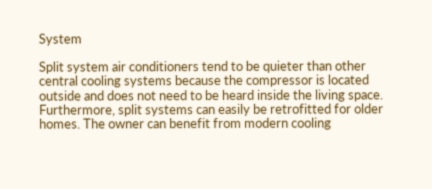System

Split system air conditioners tend to be quieter than other central cooling systems because the compressor is located outside and does not need to be heard inside the living space. Furthermore, split systems can easily be retrofitted for older homes. The owner can benefit from modern cooling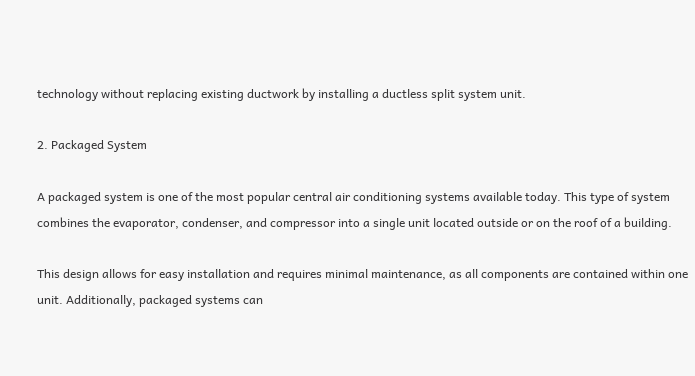technology without replacing existing ductwork by installing a ductless split system unit.

2. Packaged System

A packaged system is one of the most popular central air conditioning systems available today. This type of system combines the evaporator, condenser, and compressor into a single unit located outside or on the roof of a building.

This design allows for easy installation and requires minimal maintenance, as all components are contained within one unit. Additionally, packaged systems can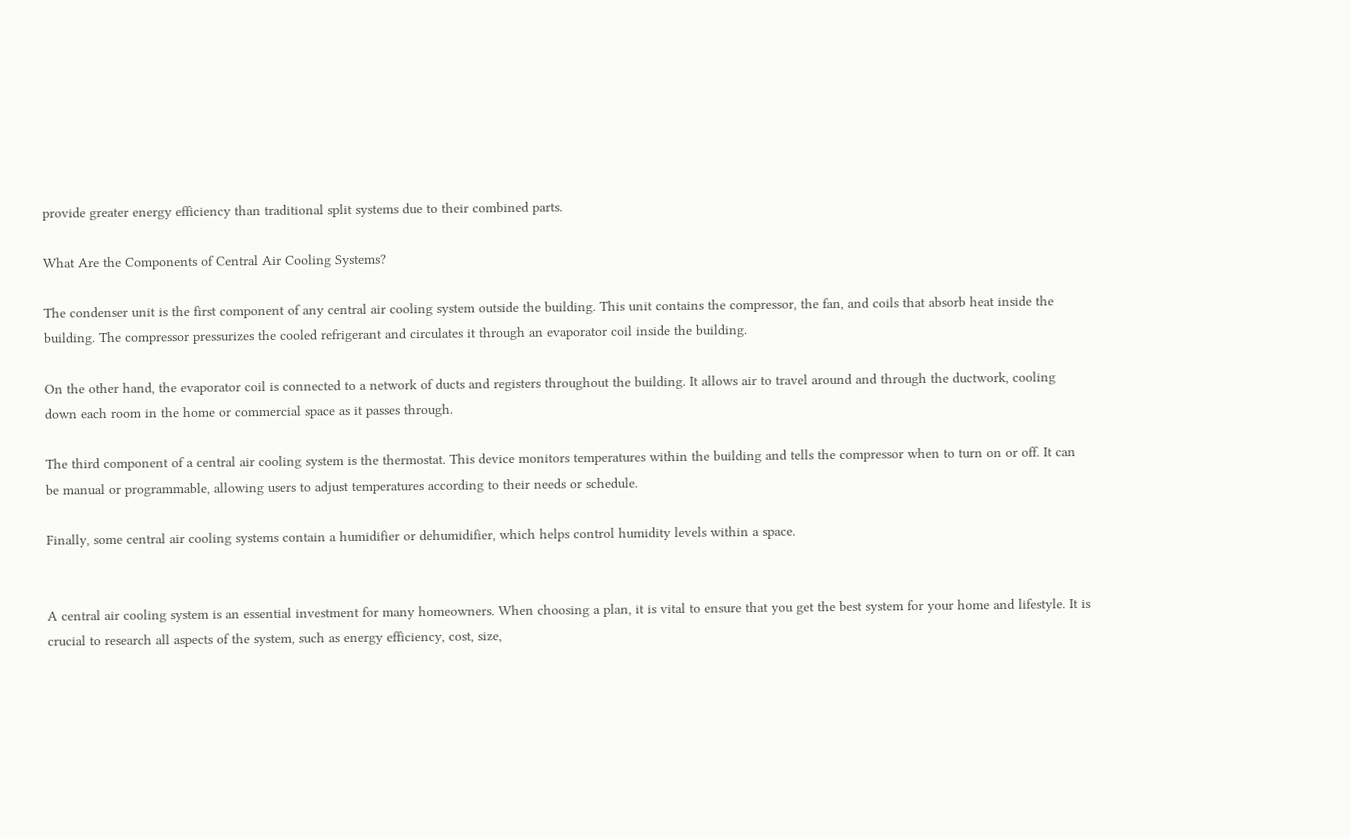provide greater energy efficiency than traditional split systems due to their combined parts.

What Are the Components of Central Air Cooling Systems?

The condenser unit is the first component of any central air cooling system outside the building. This unit contains the compressor, the fan, and coils that absorb heat inside the building. The compressor pressurizes the cooled refrigerant and circulates it through an evaporator coil inside the building.

On the other hand, the evaporator coil is connected to a network of ducts and registers throughout the building. It allows air to travel around and through the ductwork, cooling down each room in the home or commercial space as it passes through.

The third component of a central air cooling system is the thermostat. This device monitors temperatures within the building and tells the compressor when to turn on or off. It can be manual or programmable, allowing users to adjust temperatures according to their needs or schedule.

Finally, some central air cooling systems contain a humidifier or dehumidifier, which helps control humidity levels within a space.


A central air cooling system is an essential investment for many homeowners. When choosing a plan, it is vital to ensure that you get the best system for your home and lifestyle. It is crucial to research all aspects of the system, such as energy efficiency, cost, size,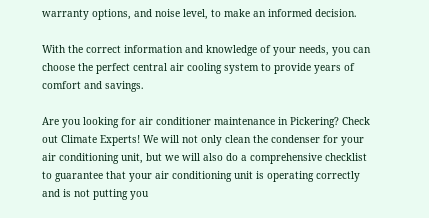warranty options, and noise level, to make an informed decision.

With the correct information and knowledge of your needs, you can choose the perfect central air cooling system to provide years of comfort and savings.

Are you looking for air conditioner maintenance in Pickering? Check out Climate Experts! We will not only clean the condenser for your air conditioning unit, but we will also do a comprehensive checklist to guarantee that your air conditioning unit is operating correctly and is not putting you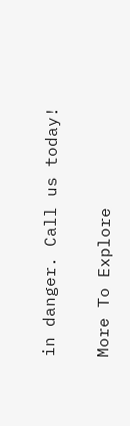in danger. Call us today!

More To Explore